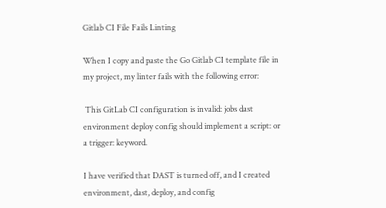Gitlab CI File Fails Linting

When I copy and paste the Go Gitlab CI template file in my project, my linter fails with the following error:

 This GitLab CI configuration is invalid: jobs dast environment deploy config should implement a script: or a trigger: keyword.

I have verified that DAST is turned off, and I created environment, dast, deploy, and config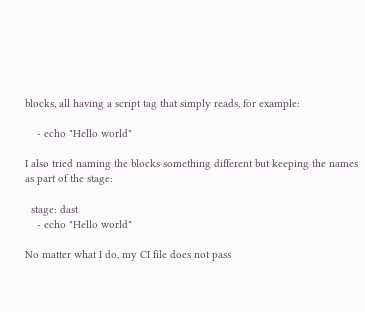blocks, all having a script tag that simply reads, for example:

    - echo "Hello world"

I also tried naming the blocks something different but keeping the names as part of the stage:

  stage: dast
    - echo "Hello world"

No matter what I do, my CI file does not pass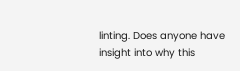linting. Does anyone have insight into why this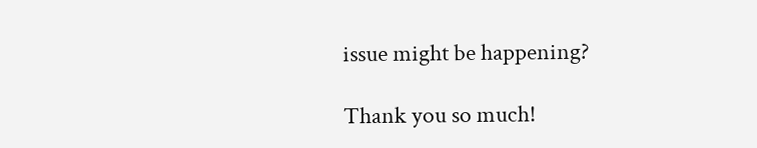issue might be happening?

Thank you so much!